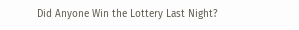Did Anyone Win the Lottery Last Night?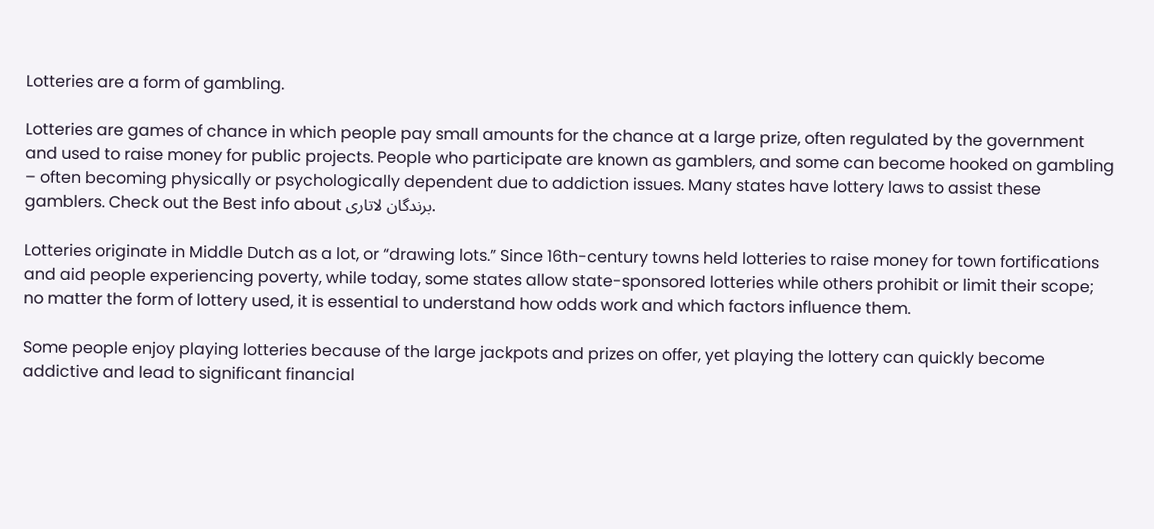Lotteries are a form of gambling.

Lotteries are games of chance in which people pay small amounts for the chance at a large prize, often regulated by the government and used to raise money for public projects. People who participate are known as gamblers, and some can become hooked on gambling – often becoming physically or psychologically dependent due to addiction issues. Many states have lottery laws to assist these gamblers. Check out the Best info about برندگان لاتاری.

Lotteries originate in Middle Dutch as a lot, or “drawing lots.” Since 16th-century towns held lotteries to raise money for town fortifications and aid people experiencing poverty, while today, some states allow state-sponsored lotteries while others prohibit or limit their scope; no matter the form of lottery used, it is essential to understand how odds work and which factors influence them.

Some people enjoy playing lotteries because of the large jackpots and prizes on offer, yet playing the lottery can quickly become addictive and lead to significant financial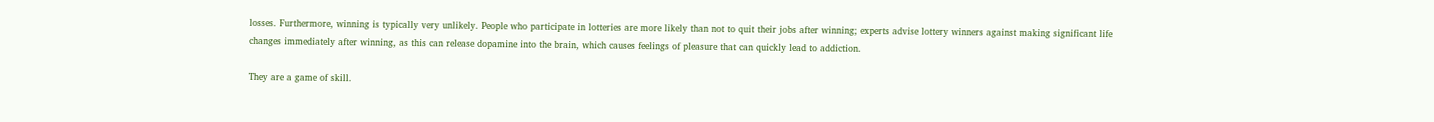losses. Furthermore, winning is typically very unlikely. People who participate in lotteries are more likely than not to quit their jobs after winning; experts advise lottery winners against making significant life changes immediately after winning, as this can release dopamine into the brain, which causes feelings of pleasure that can quickly lead to addiction.

They are a game of skill.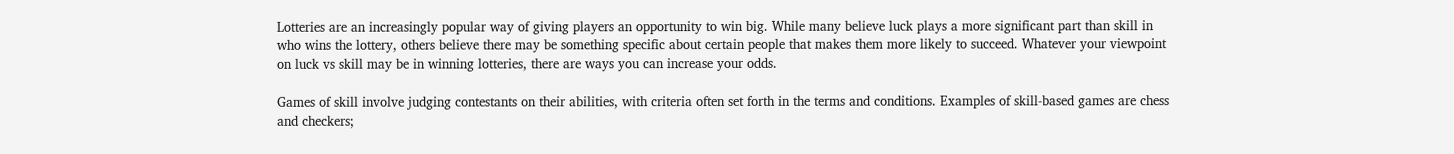Lotteries are an increasingly popular way of giving players an opportunity to win big. While many believe luck plays a more significant part than skill in who wins the lottery, others believe there may be something specific about certain people that makes them more likely to succeed. Whatever your viewpoint on luck vs skill may be in winning lotteries, there are ways you can increase your odds.

Games of skill involve judging contestants on their abilities, with criteria often set forth in the terms and conditions. Examples of skill-based games are chess and checkers;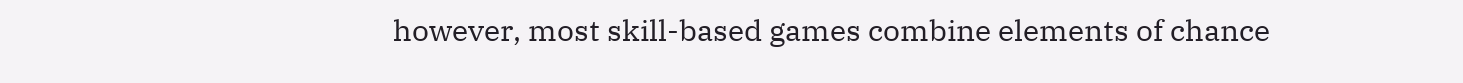however, most skill-based games combine elements of chance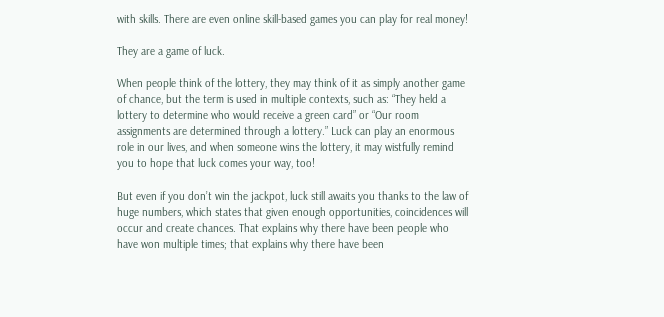with skills. There are even online skill-based games you can play for real money!

They are a game of luck.

When people think of the lottery, they may think of it as simply another game of chance, but the term is used in multiple contexts, such as: “They held a lottery to determine who would receive a green card” or “Our room assignments are determined through a lottery.” Luck can play an enormous role in our lives, and when someone wins the lottery, it may wistfully remind you to hope that luck comes your way, too!

But even if you don’t win the jackpot, luck still awaits you thanks to the law of huge numbers, which states that given enough opportunities, coincidences will occur and create chances. That explains why there have been people who have won multiple times; that explains why there have been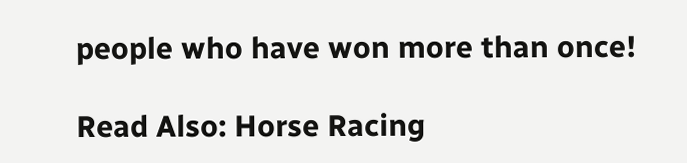people who have won more than once!

Read Also: Horse Racing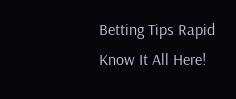Betting Tips Rapid Know It All Here!